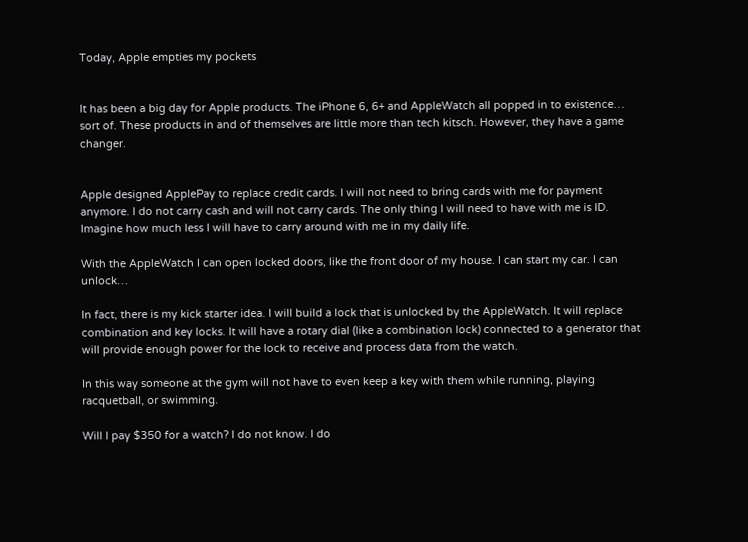Today, Apple empties my pockets


It has been a big day for Apple products. The iPhone 6, 6+ and AppleWatch all popped in to existence… sort of. These products in and of themselves are little more than tech kitsch. However, they have a game changer.


Apple designed ApplePay to replace credit cards. I will not need to bring cards with me for payment anymore. I do not carry cash and will not carry cards. The only thing I will need to have with me is ID. Imagine how much less I will have to carry around with me in my daily life.

With the AppleWatch I can open locked doors, like the front door of my house. I can start my car. I can unlock…

In fact, there is my kick starter idea. I will build a lock that is unlocked by the AppleWatch. It will replace combination and key locks. It will have a rotary dial (like a combination lock) connected to a generator that will provide enough power for the lock to receive and process data from the watch.

In this way someone at the gym will not have to even keep a key with them while running, playing racquetball, or swimming.

Will I pay $350 for a watch? I do not know. I do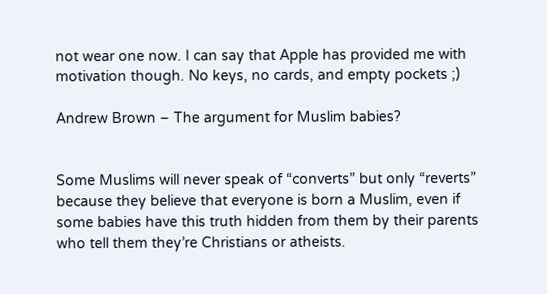not wear one now. I can say that Apple has provided me with motivation though. No keys, no cards, and empty pockets ;)

Andrew Brown – The argument for Muslim babies?


Some Muslims will never speak of “converts” but only “reverts” because they believe that everyone is born a Muslim, even if some babies have this truth hidden from them by their parents who tell them they’re Christians or atheists.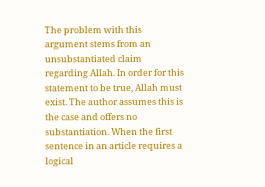The problem with this argument stems from an unsubstantiated claim regarding Allah. In order for this statement to be true, Allah must exist. The author assumes this is the case and offers no substantiation. When the first sentence in an article requires a logical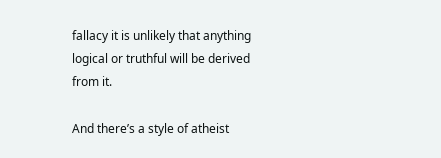fallacy it is unlikely that anything logical or truthful will be derived from it.

And there’s a style of atheist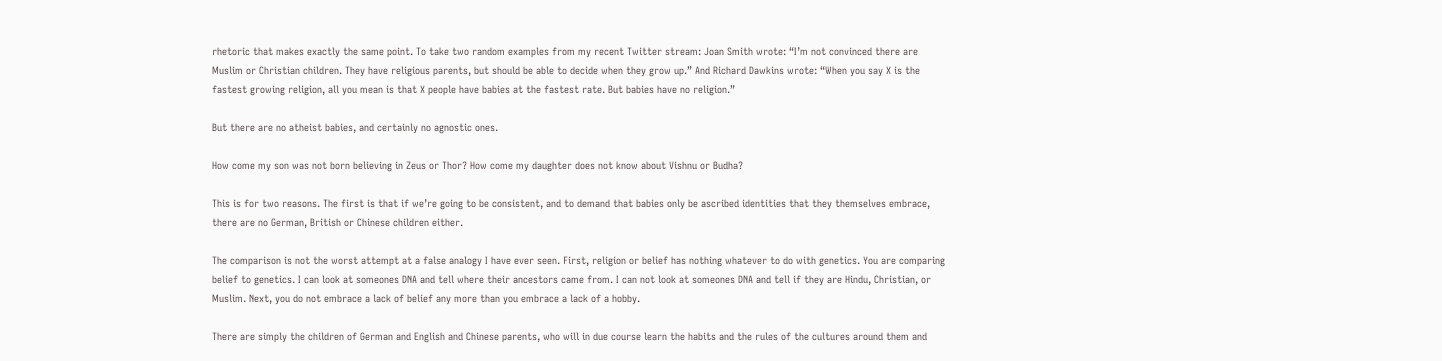rhetoric that makes exactly the same point. To take two random examples from my recent Twitter stream: Joan Smith wrote: “I’m not convinced there are Muslim or Christian children. They have religious parents, but should be able to decide when they grow up.” And Richard Dawkins wrote: “When you say X is the fastest growing religion, all you mean is that X people have babies at the fastest rate. But babies have no religion.”

But there are no atheist babies, and certainly no agnostic ones.

How come my son was not born believing in Zeus or Thor? How come my daughter does not know about Vishnu or Budha?

This is for two reasons. The first is that if we’re going to be consistent, and to demand that babies only be ascribed identities that they themselves embrace, there are no German, British or Chinese children either.

The comparison is not the worst attempt at a false analogy I have ever seen. First, religion or belief has nothing whatever to do with genetics. You are comparing belief to genetics. I can look at someones DNA and tell where their ancestors came from. I can not look at someones DNA and tell if they are Hindu, Christian, or Muslim. Next, you do not embrace a lack of belief any more than you embrace a lack of a hobby.

There are simply the children of German and English and Chinese parents, who will in due course learn the habits and the rules of the cultures around them and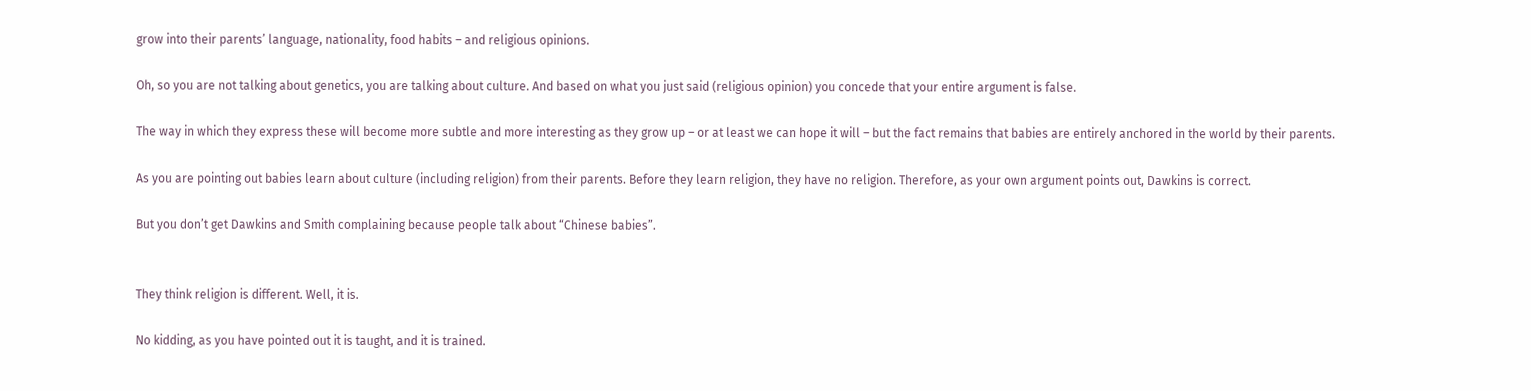grow into their parents’ language, nationality, food habits – and religious opinions.

Oh, so you are not talking about genetics, you are talking about culture. And based on what you just said (religious opinion) you concede that your entire argument is false.

The way in which they express these will become more subtle and more interesting as they grow up – or at least we can hope it will – but the fact remains that babies are entirely anchored in the world by their parents.

As you are pointing out babies learn about culture (including religion) from their parents. Before they learn religion, they have no religion. Therefore, as your own argument points out, Dawkins is correct.

But you don’t get Dawkins and Smith complaining because people talk about “Chinese babies”.


They think religion is different. Well, it is.

No kidding, as you have pointed out it is taught, and it is trained.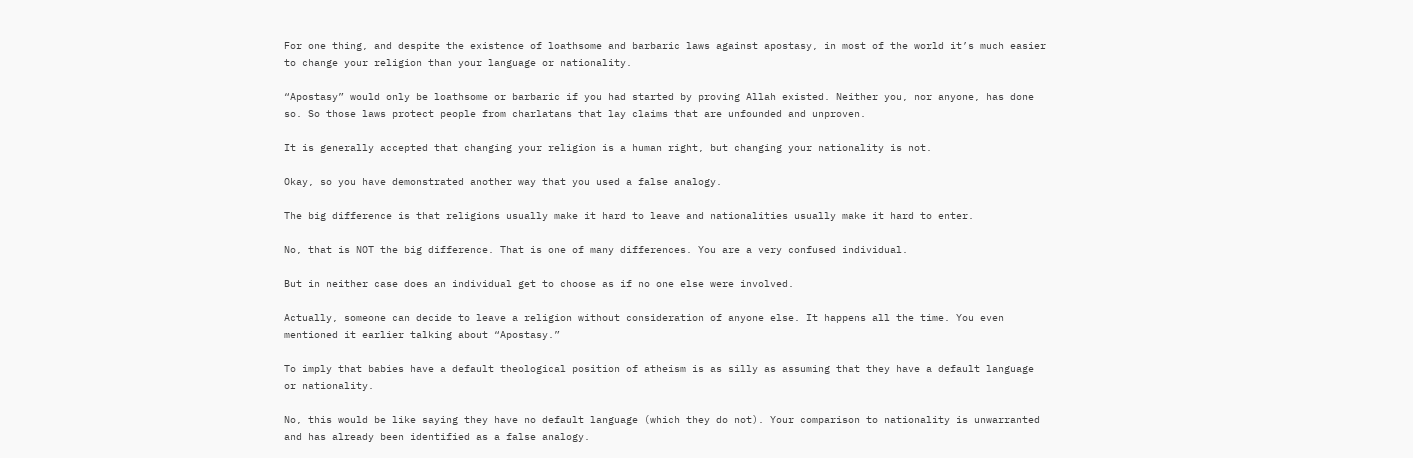For one thing, and despite the existence of loathsome and barbaric laws against apostasy, in most of the world it’s much easier to change your religion than your language or nationality.

“Apostasy” would only be loathsome or barbaric if you had started by proving Allah existed. Neither you, nor anyone, has done so. So those laws protect people from charlatans that lay claims that are unfounded and unproven.

It is generally accepted that changing your religion is a human right, but changing your nationality is not.

Okay, so you have demonstrated another way that you used a false analogy.

The big difference is that religions usually make it hard to leave and nationalities usually make it hard to enter.

No, that is NOT the big difference. That is one of many differences. You are a very confused individual.

But in neither case does an individual get to choose as if no one else were involved.

Actually, someone can decide to leave a religion without consideration of anyone else. It happens all the time. You even mentioned it earlier talking about “Apostasy.”

To imply that babies have a default theological position of atheism is as silly as assuming that they have a default language or nationality.

No, this would be like saying they have no default language (which they do not). Your comparison to nationality is unwarranted and has already been identified as a false analogy.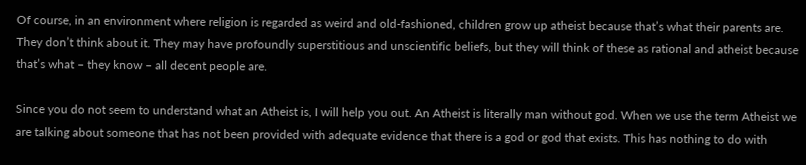Of course, in an environment where religion is regarded as weird and old-fashioned, children grow up atheist because that’s what their parents are. They don’t think about it. They may have profoundly superstitious and unscientific beliefs, but they will think of these as rational and atheist because that’s what – they know – all decent people are.

Since you do not seem to understand what an Atheist is, I will help you out. An Atheist is literally man without god. When we use the term Atheist we are talking about someone that has not been provided with adequate evidence that there is a god or god that exists. This has nothing to do with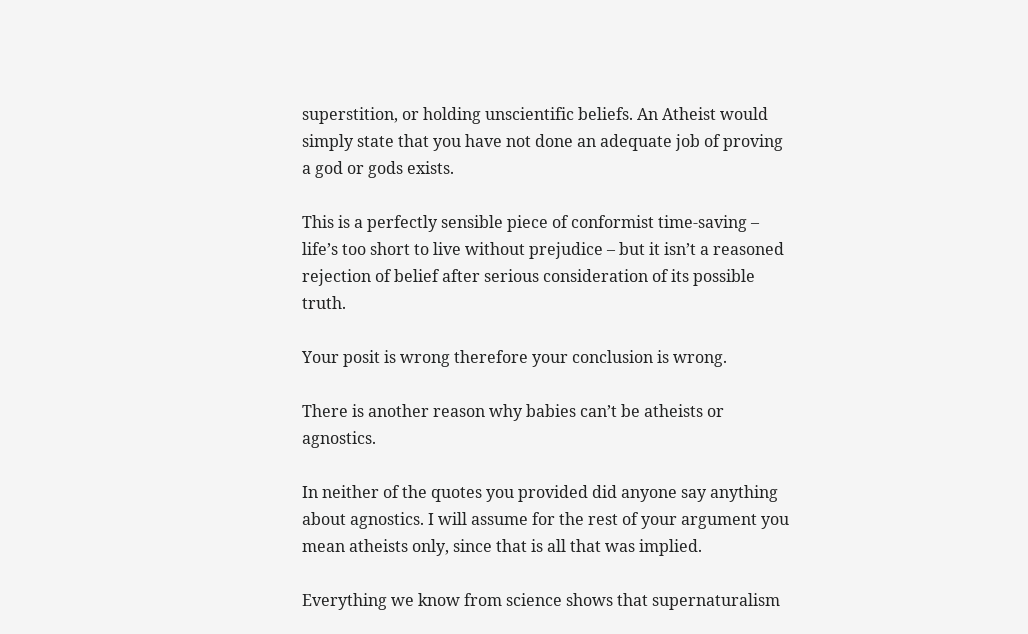superstition, or holding unscientific beliefs. An Atheist would simply state that you have not done an adequate job of proving a god or gods exists.

This is a perfectly sensible piece of conformist time-saving – life’s too short to live without prejudice – but it isn’t a reasoned rejection of belief after serious consideration of its possible truth.

Your posit is wrong therefore your conclusion is wrong.

There is another reason why babies can’t be atheists or agnostics.

In neither of the quotes you provided did anyone say anything about agnostics. I will assume for the rest of your argument you mean atheists only, since that is all that was implied.

Everything we know from science shows that supernaturalism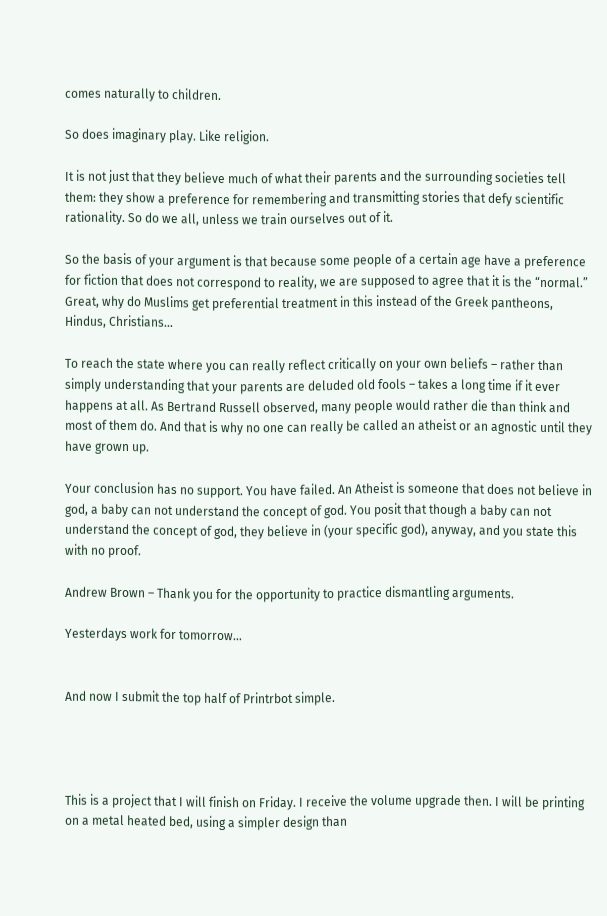comes naturally to children.

So does imaginary play. Like religion.

It is not just that they believe much of what their parents and the surrounding societies tell them: they show a preference for remembering and transmitting stories that defy scientific rationality. So do we all, unless we train ourselves out of it.

So the basis of your argument is that because some people of a certain age have a preference for fiction that does not correspond to reality, we are supposed to agree that it is the “normal.” Great, why do Muslims get preferential treatment in this instead of the Greek pantheons, Hindus, Christians…

To reach the state where you can really reflect critically on your own beliefs – rather than simply understanding that your parents are deluded old fools – takes a long time if it ever happens at all. As Bertrand Russell observed, many people would rather die than think and most of them do. And that is why no one can really be called an atheist or an agnostic until they have grown up.

Your conclusion has no support. You have failed. An Atheist is someone that does not believe in god, a baby can not understand the concept of god. You posit that though a baby can not understand the concept of god, they believe in (your specific god), anyway, and you state this with no proof.

Andrew Brown – Thank you for the opportunity to practice dismantling arguments.

Yesterdays work for tomorrow…


And now I submit the top half of Printrbot simple.




This is a project that I will finish on Friday. I receive the volume upgrade then. I will be printing on a metal heated bed, using a simpler design than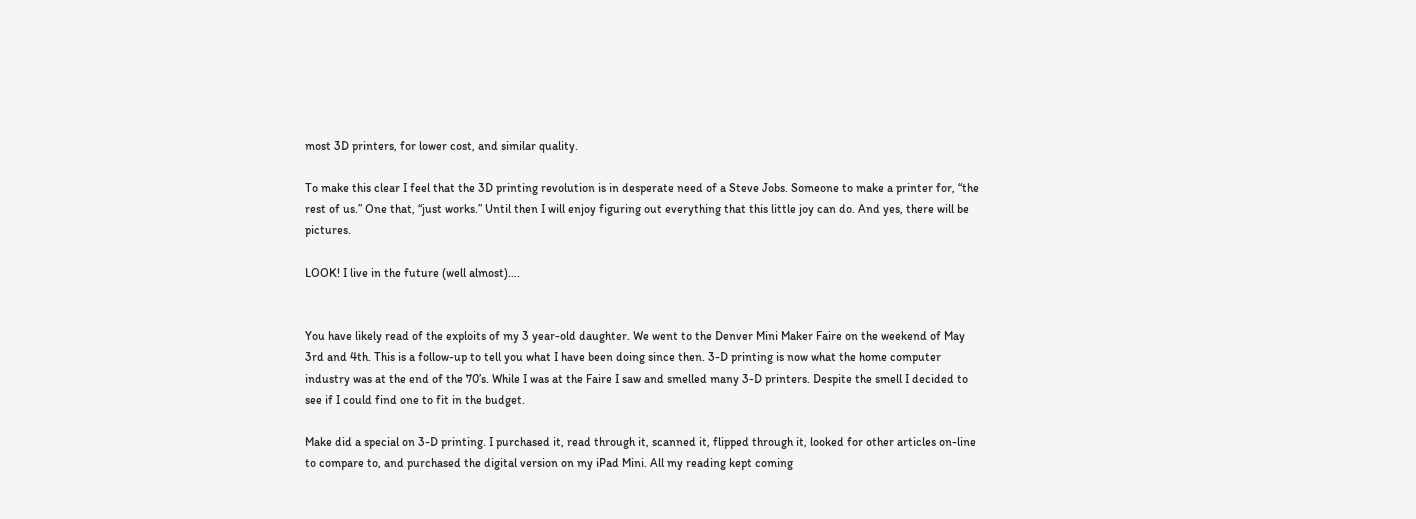most 3D printers, for lower cost, and similar quality.

To make this clear I feel that the 3D printing revolution is in desperate need of a Steve Jobs. Someone to make a printer for, “the rest of us.” One that, “just works.” Until then I will enjoy figuring out everything that this little joy can do. And yes, there will be pictures.

LOOK! I live in the future (well almost)….


You have likely read of the exploits of my 3 year-old daughter. We went to the Denver Mini Maker Faire on the weekend of May 3rd and 4th. This is a follow-up to tell you what I have been doing since then. 3-D printing is now what the home computer industry was at the end of the 70’s. While I was at the Faire I saw and smelled many 3-D printers. Despite the smell I decided to see if I could find one to fit in the budget.

Make did a special on 3-D printing. I purchased it, read through it, scanned it, flipped through it, looked for other articles on-line to compare to, and purchased the digital version on my iPad Mini. All my reading kept coming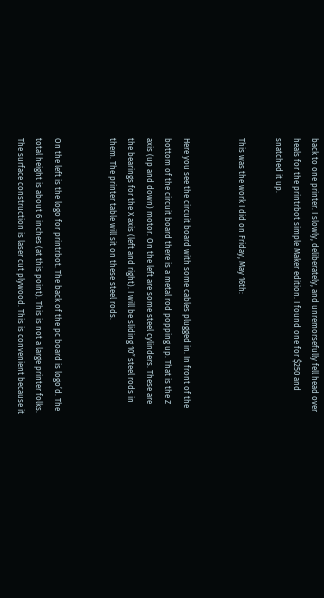back to one printer. I slowly, deliberately, and unremorsefully fell head over heals for the printrbot simple Maker edition. I found one for $250 and snatched it up.

This was the work I did on Friday, May 16th:


Here you see the circuit board with some cables plugged in. In front of the bottom of the circuit board there is a metal rod popping up. That is the Z axis (up and down) motor. On the left are some steel cylinders. These are the bearings for the X axis (left and right). I will be sliding 10″ steel rods in them. The printer table will sit on these steel rods.


On the left is the logo for printrbot. The back of the pc board is logo’d. The total height is about 6 inches (at this point). This is not a large printer folks. The surface construction is laser cut plywood. This is convenient because it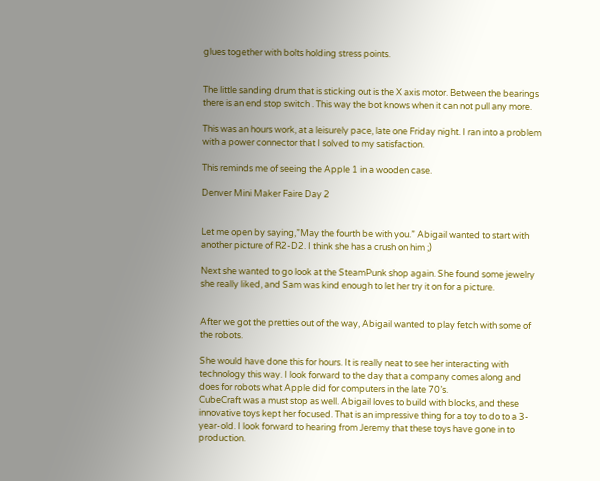glues together with bolts holding stress points.


The little sanding drum that is sticking out is the X axis motor. Between the bearings there is an end stop switch . This way the bot knows when it can not pull any more.

This was an hours work, at a leisurely pace, late one Friday night. I ran into a problem with a power connector that I solved to my satisfaction.

This reminds me of seeing the Apple 1 in a wooden case.

Denver Mini Maker Faire Day 2


Let me open by saying,”May the fourth be with you.” Abigail wanted to start with another picture of R2-D2. I think she has a crush on him ;)

Next she wanted to go look at the SteamPunk shop again. She found some jewelry she really liked, and Sam was kind enough to let her try it on for a picture.


After we got the pretties out of the way, Abigail wanted to play fetch with some of the robots.

She would have done this for hours. It is really neat to see her interacting with technology this way. I look forward to the day that a company comes along and does for robots what Apple did for computers in the late 70’s.
CubeCraft was a must stop as well. Abigail loves to build with blocks, and these innovative toys kept her focused. That is an impressive thing for a toy to do to a 3-year-old. I look forward to hearing from Jeremy that these toys have gone in to production.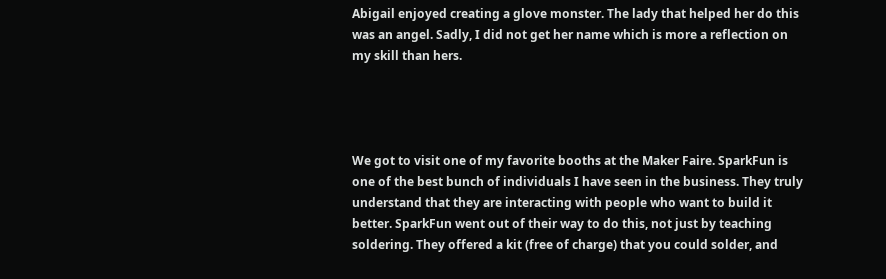Abigail enjoyed creating a glove monster. The lady that helped her do this was an angel. Sadly, I did not get her name which is more a reflection on my skill than hers.




We got to visit one of my favorite booths at the Maker Faire. SparkFun is one of the best bunch of individuals I have seen in the business. They truly understand that they are interacting with people who want to build it better. SparkFun went out of their way to do this, not just by teaching soldering. They offered a kit (free of charge) that you could solder, and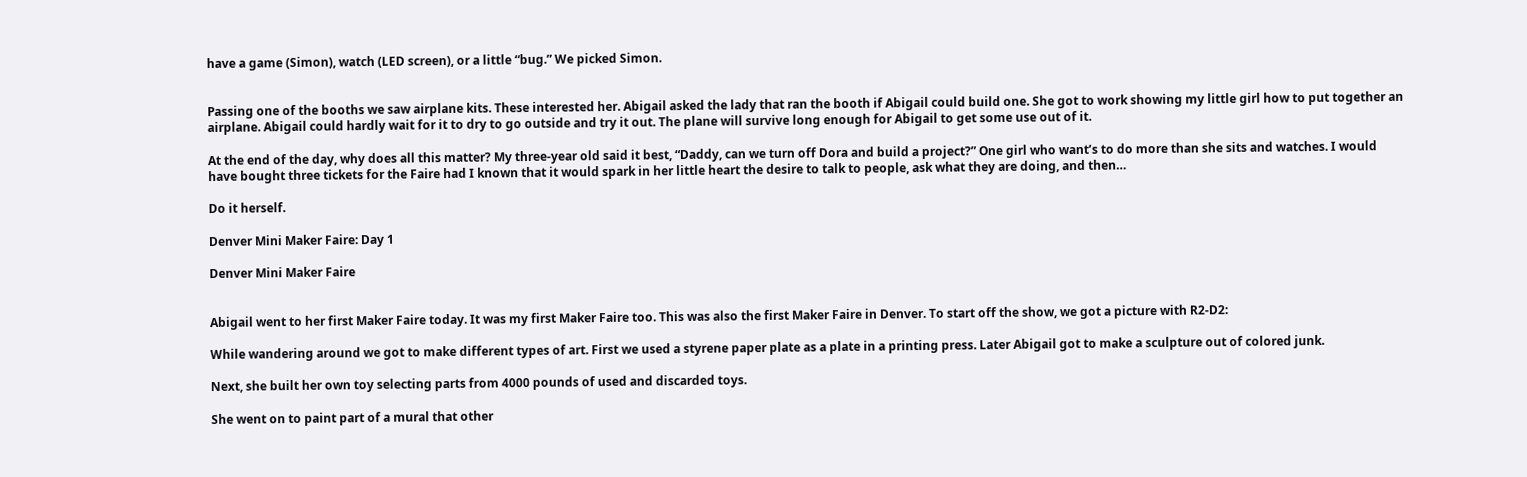have a game (Simon), watch (LED screen), or a little “bug.” We picked Simon.


Passing one of the booths we saw airplane kits. These interested her. Abigail asked the lady that ran the booth if Abigail could build one. She got to work showing my little girl how to put together an airplane. Abigail could hardly wait for it to dry to go outside and try it out. The plane will survive long enough for Abigail to get some use out of it.

At the end of the day, why does all this matter? My three-year old said it best, “Daddy, can we turn off Dora and build a project?” One girl who want’s to do more than she sits and watches. I would have bought three tickets for the Faire had I known that it would spark in her little heart the desire to talk to people, ask what they are doing, and then…

Do it herself.

Denver Mini Maker Faire: Day 1

Denver Mini Maker Faire


Abigail went to her first Maker Faire today. It was my first Maker Faire too. This was also the first Maker Faire in Denver. To start off the show, we got a picture with R2-D2:

While wandering around we got to make different types of art. First we used a styrene paper plate as a plate in a printing press. Later Abigail got to make a sculpture out of colored junk.

Next, she built her own toy selecting parts from 4000 pounds of used and discarded toys.

She went on to paint part of a mural that other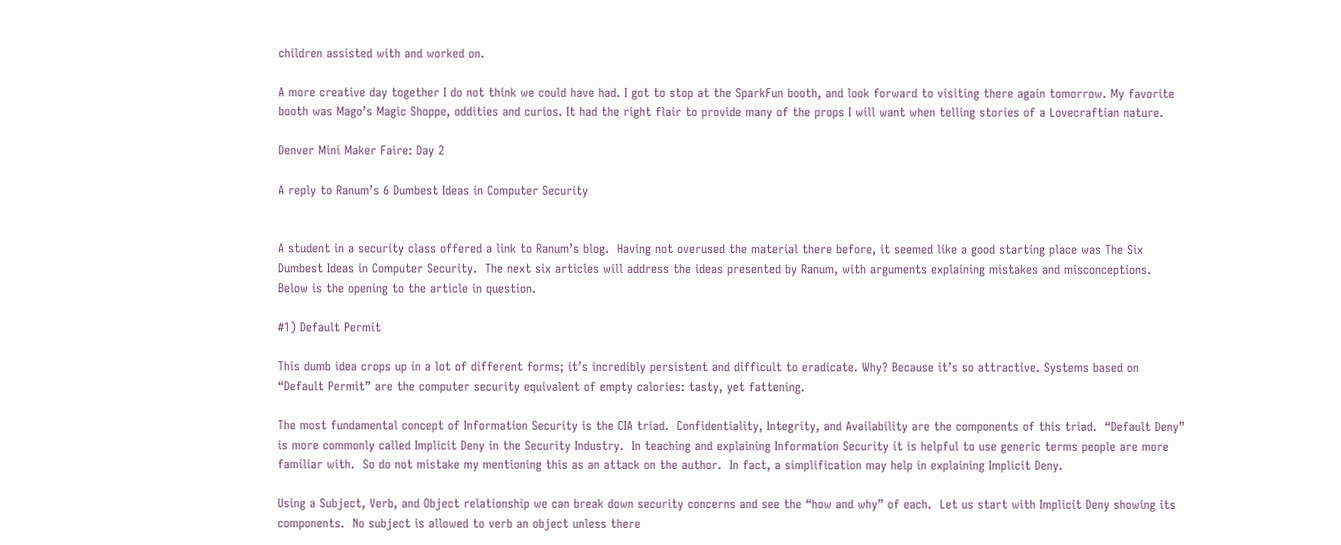children assisted with and worked on.

A more creative day together I do not think we could have had. I got to stop at the SparkFun booth, and look forward to visiting there again tomorrow. My favorite booth was Mago’s Magic Shoppe, oddities and curios. It had the right flair to provide many of the props I will want when telling stories of a Lovecraftian nature.

Denver Mini Maker Faire: Day 2

A reply to Ranum’s 6 Dumbest Ideas in Computer Security


A student in a security class offered a link to Ranum’s blog.  Having not overused the material there before, it seemed like a good starting place was The Six Dumbest Ideas in Computer Security.  The next six articles will address the ideas presented by Ranum, with arguments explaining mistakes and misconceptions.  Below is the opening to the article in question.

#1) Default Permit

This dumb idea crops up in a lot of different forms; it’s incredibly persistent and difficult to eradicate. Why? Because it’s so attractive. Systems based on “Default Permit” are the computer security equivalent of empty calories: tasty, yet fattening.

The most fundamental concept of Information Security is the CIA triad.  Confidentiality, Integrity, and Availability are the components of this triad.  “Default Deny” is more commonly called Implicit Deny in the Security Industry.  In teaching and explaining Information Security it is helpful to use generic terms people are more familiar with.  So do not mistake my mentioning this as an attack on the author.  In fact, a simplification may help in explaining Implicit Deny.

Using a Subject, Verb, and Object relationship we can break down security concerns and see the “how and why” of each.  Let us start with Implicit Deny showing its components.  No subject is allowed to verb an object unless there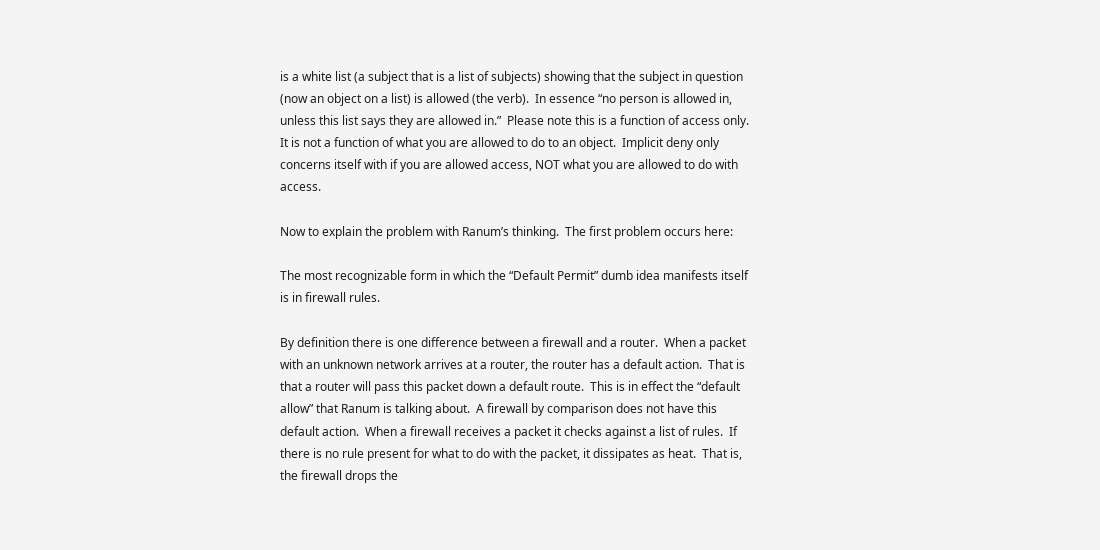is a white list (a subject that is a list of subjects) showing that the subject in question (now an object on a list) is allowed (the verb).  In essence “no person is allowed in, unless this list says they are allowed in.”  Please note this is a function of access only.  It is not a function of what you are allowed to do to an object.  Implicit deny only concerns itself with if you are allowed access, NOT what you are allowed to do with access.

Now to explain the problem with Ranum’s thinking.  The first problem occurs here:

The most recognizable form in which the “Default Permit” dumb idea manifests itself is in firewall rules.

By definition there is one difference between a firewall and a router.  When a packet with an unknown network arrives at a router, the router has a default action.  That is that a router will pass this packet down a default route.  This is in effect the “default allow” that Ranum is talking about.  A firewall by comparison does not have this default action.  When a firewall receives a packet it checks against a list of rules.  If there is no rule present for what to do with the packet, it dissipates as heat.  That is, the firewall drops the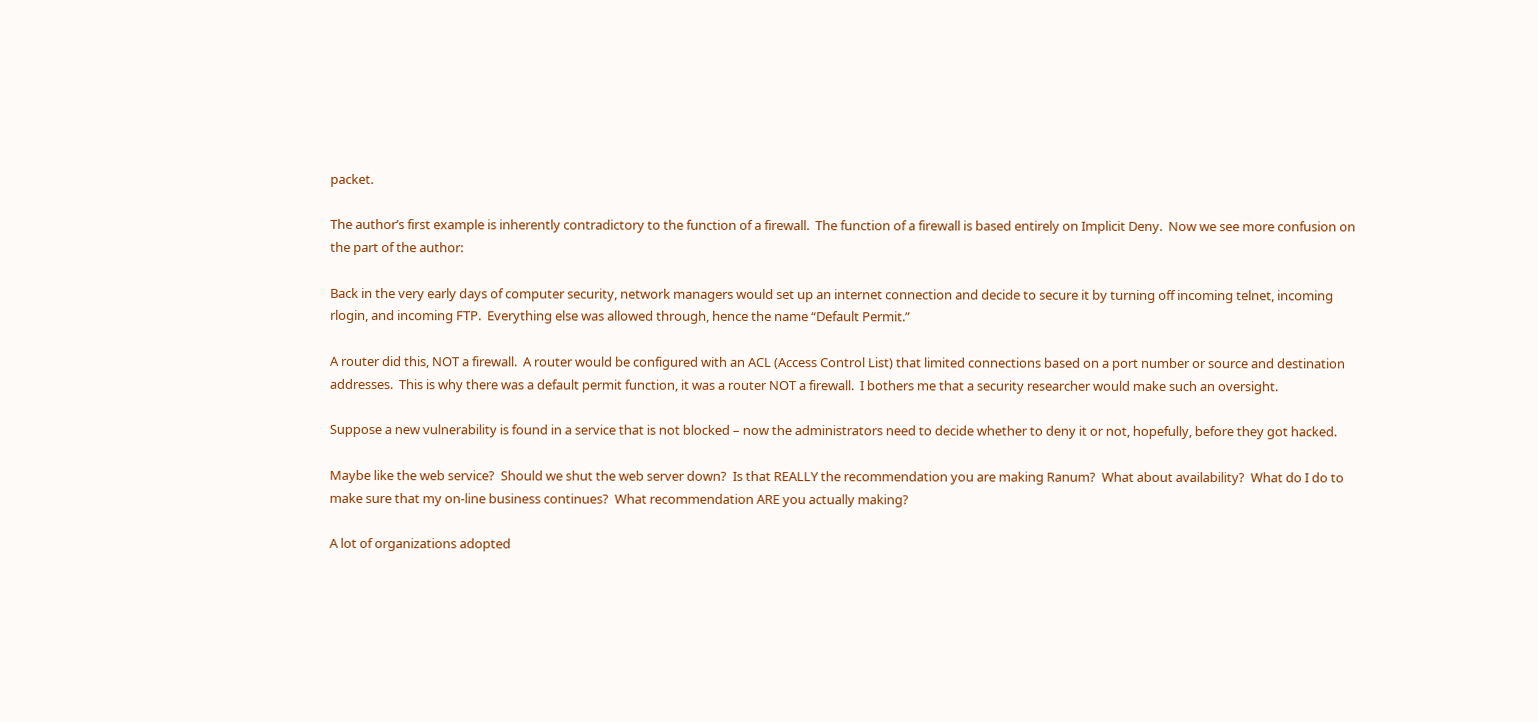packet.

The author’s first example is inherently contradictory to the function of a firewall.  The function of a firewall is based entirely on Implicit Deny.  Now we see more confusion on the part of the author:

Back in the very early days of computer security, network managers would set up an internet connection and decide to secure it by turning off incoming telnet, incoming rlogin, and incoming FTP.  Everything else was allowed through, hence the name “Default Permit.”

A router did this, NOT a firewall.  A router would be configured with an ACL (Access Control List) that limited connections based on a port number or source and destination addresses.  This is why there was a default permit function, it was a router NOT a firewall.  I bothers me that a security researcher would make such an oversight.

Suppose a new vulnerability is found in a service that is not blocked – now the administrators need to decide whether to deny it or not, hopefully, before they got hacked.

Maybe like the web service?  Should we shut the web server down?  Is that REALLY the recommendation you are making Ranum?  What about availability?  What do I do to make sure that my on-line business continues?  What recommendation ARE you actually making?

A lot of organizations adopted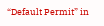“Default Permit” in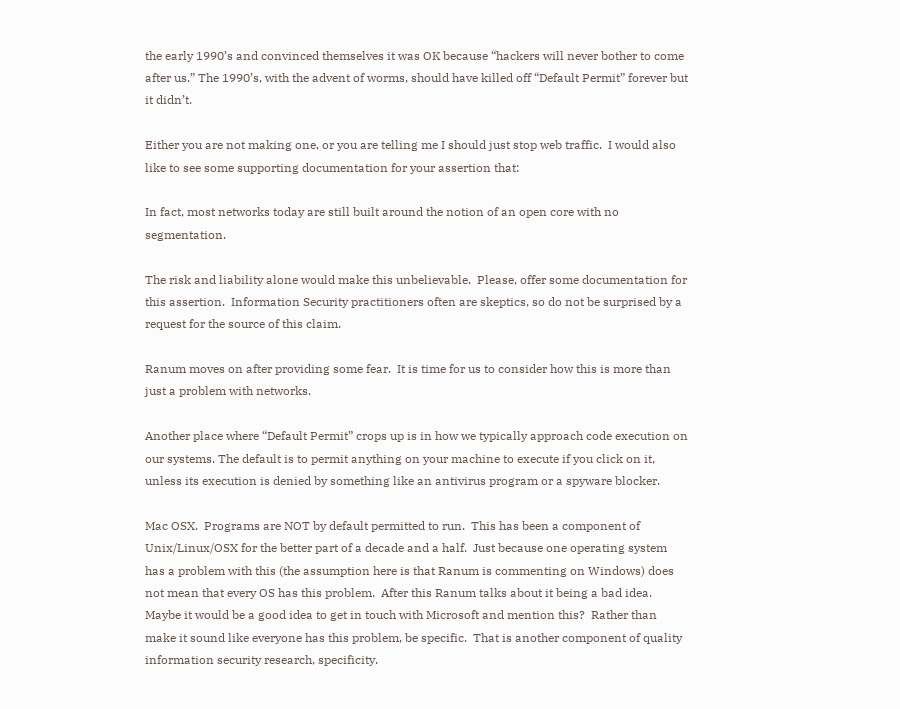the early 1990’s and convinced themselves it was OK because “hackers will never bother to come after us.” The 1990’s, with the advent of worms, should have killed off “Default Permit” forever but it didn’t.

Either you are not making one, or you are telling me I should just stop web traffic.  I would also like to see some supporting documentation for your assertion that:

In fact, most networks today are still built around the notion of an open core with no segmentation.

The risk and liability alone would make this unbelievable.  Please, offer some documentation for this assertion.  Information Security practitioners often are skeptics, so do not be surprised by a request for the source of this claim.

Ranum moves on after providing some fear.  It is time for us to consider how this is more than just a problem with networks.

Another place where “Default Permit” crops up is in how we typically approach code execution on our systems. The default is to permit anything on your machine to execute if you click on it, unless its execution is denied by something like an antivirus program or a spyware blocker.

Mac OSX.  Programs are NOT by default permitted to run.  This has been a component of Unix/Linux/OSX for the better part of a decade and a half.  Just because one operating system has a problem with this (the assumption here is that Ranum is commenting on Windows) does not mean that every OS has this problem.  After this Ranum talks about it being a bad idea.  Maybe it would be a good idea to get in touch with Microsoft and mention this?  Rather than make it sound like everyone has this problem, be specific.  That is another component of quality information security research, specificity.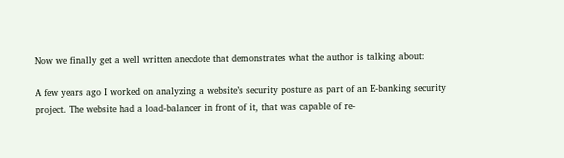Now we finally get a well written anecdote that demonstrates what the author is talking about:

A few years ago I worked on analyzing a website’s security posture as part of an E-banking security project. The website had a load-balancer in front of it, that was capable of re-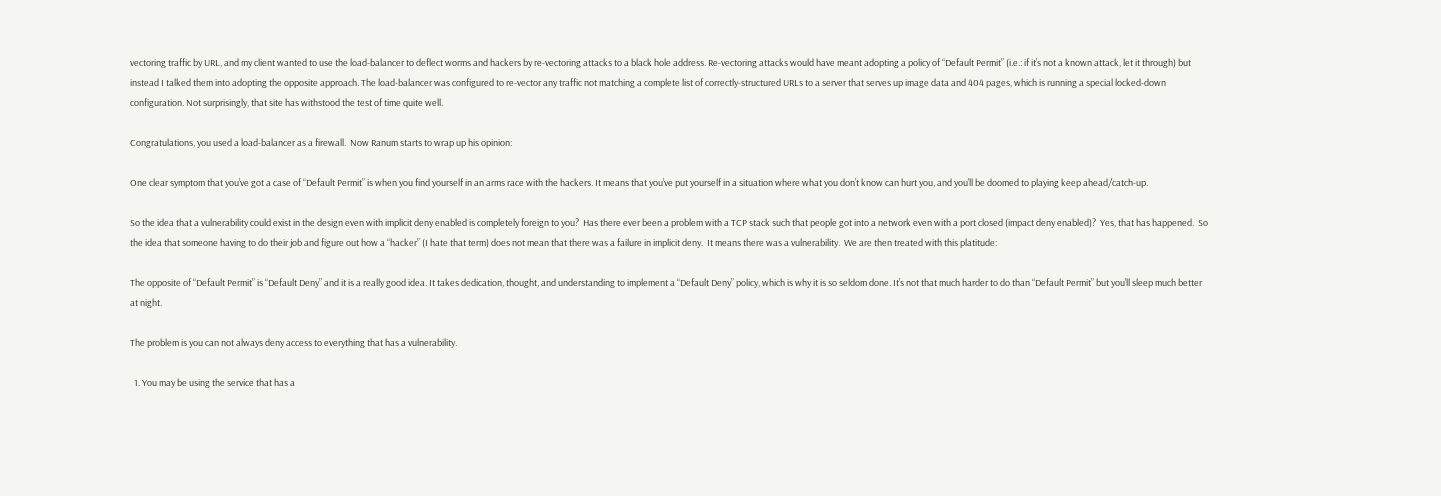vectoring traffic by URL, and my client wanted to use the load-balancer to deflect worms and hackers by re-vectoring attacks to a black hole address. Re-vectoring attacks would have meant adopting a policy of “Default Permit” (i.e.: if it’s not a known attack, let it through) but instead I talked them into adopting the opposite approach. The load-balancer was configured to re-vector any traffic not matching a complete list of correctly-structured URLs to a server that serves up image data and 404 pages, which is running a special locked-down configuration. Not surprisingly, that site has withstood the test of time quite well.

Congratulations, you used a load-balancer as a firewall.  Now Ranum starts to wrap up his opinion:

One clear symptom that you’ve got a case of “Default Permit” is when you find yourself in an arms race with the hackers. It means that you’ve put yourself in a situation where what you don’t know can hurt you, and you’ll be doomed to playing keep ahead/catch-up.

So the idea that a vulnerability could exist in the design even with implicit deny enabled is completely foreign to you?  Has there ever been a problem with a TCP stack such that people got into a network even with a port closed (impact deny enabled)?  Yes, that has happened.  So the idea that someone having to do their job and figure out how a “hacker” (I hate that term) does not mean that there was a failure in implicit deny.  It means there was a vulnerability.  We are then treated with this platitude:

The opposite of “Default Permit” is “Default Deny” and it is a really good idea. It takes dedication, thought, and understanding to implement a “Default Deny” policy, which is why it is so seldom done. It’s not that much harder to do than “Default Permit” but you’ll sleep much better at night.

The problem is you can not always deny access to everything that has a vulnerability.

  1. You may be using the service that has a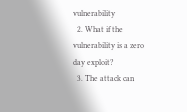vulnerability
  2. What if the vulnerability is a zero day exploit?
  3. The attack can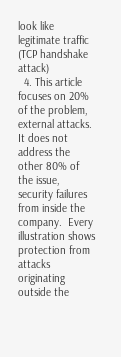look like legitimate traffic (TCP handshake attack)
  4. This article focuses on 20% of the problem, external attacks.  It does not address the other 80% of the issue, security failures from inside the company.  Every illustration shows protection from attacks originating outside the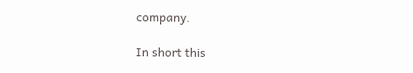company.

In short this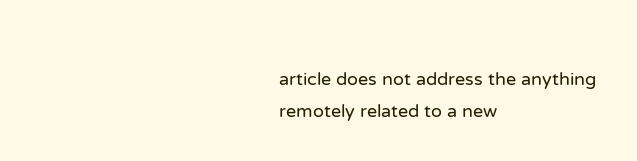article does not address the anything remotely related to a new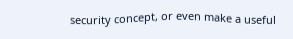security concept, or even make a useful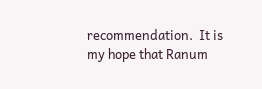recommendation.  It is my hope that Ranum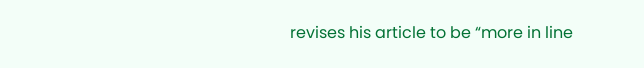revises his article to be “more in line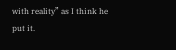with reality” as I think he put it.